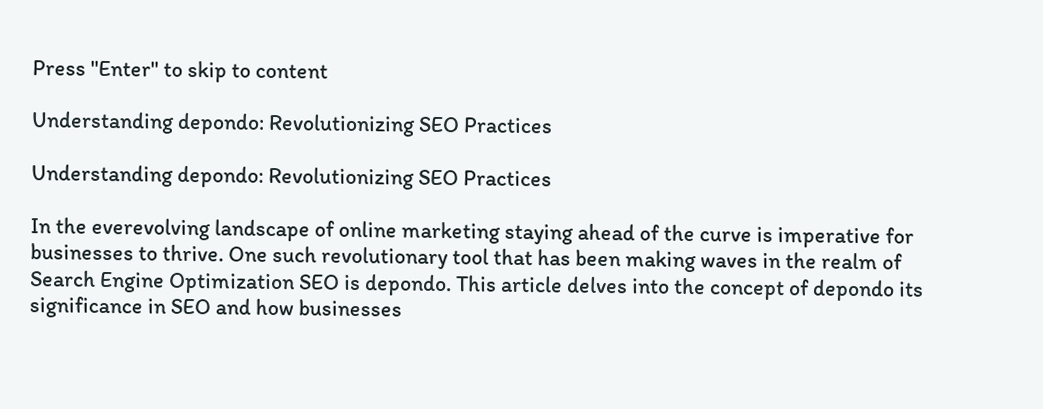Press "Enter" to skip to content

Understanding depondo: Revolutionizing SEO Practices

Understanding depondo: Revolutionizing SEO Practices

In the everevolving landscape of online marketing staying ahead of the curve is imperative for businesses to thrive. One such revolutionary tool that has been making waves in the realm of Search Engine Optimization SEO is depondo. This article delves into the concept of depondo its significance in SEO and how businesses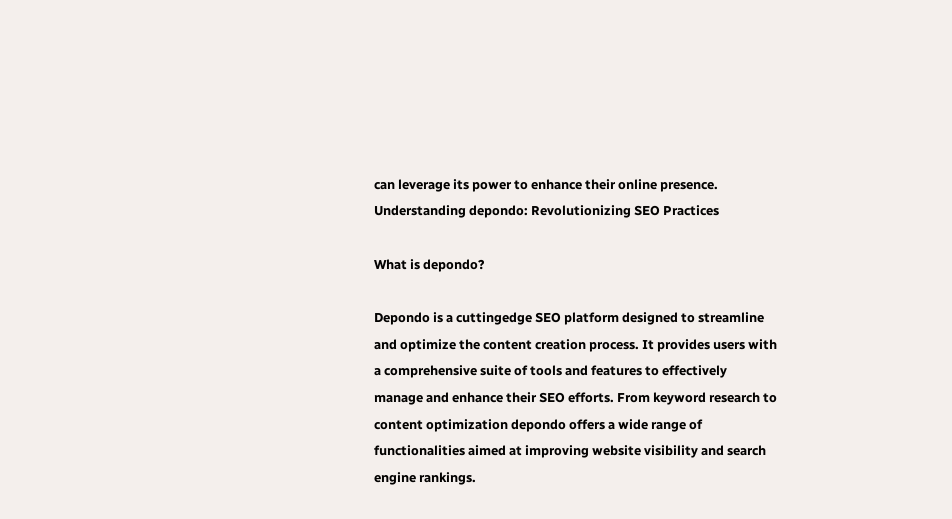can leverage its power to enhance their online presence. Understanding depondo: Revolutionizing SEO Practices

What is depondo?

Depondo is a cuttingedge SEO platform designed to streamline and optimize the content creation process. It provides users with a comprehensive suite of tools and features to effectively manage and enhance their SEO efforts. From keyword research to content optimization depondo offers a wide range of functionalities aimed at improving website visibility and search engine rankings.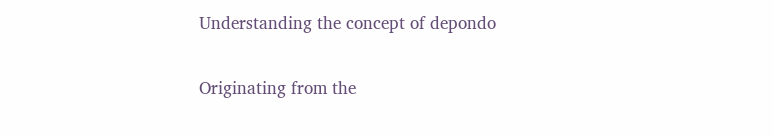Understanding the concept of depondo

Originating from the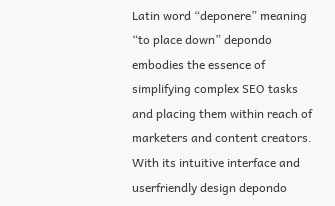Latin word “deponere” meaning “to place down” depondo embodies the essence of simplifying complex SEO tasks and placing them within reach of marketers and content creators. With its intuitive interface and userfriendly design depondo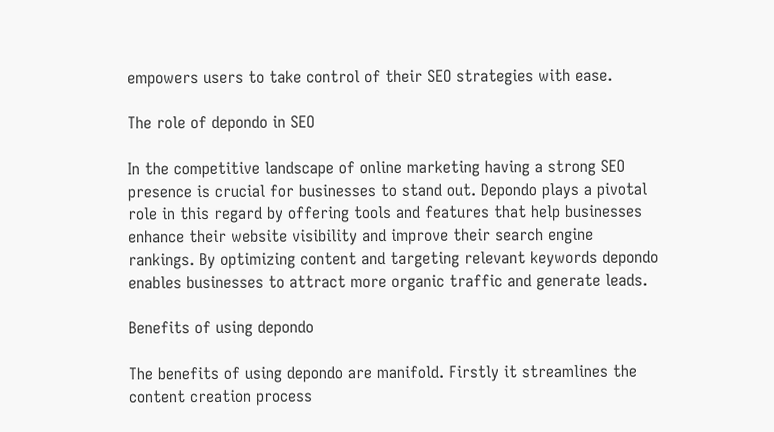empowers users to take control of their SEO strategies with ease.

The role of depondo in SEO

In the competitive landscape of online marketing having a strong SEO presence is crucial for businesses to stand out. Depondo plays a pivotal role in this regard by offering tools and features that help businesses enhance their website visibility and improve their search engine rankings. By optimizing content and targeting relevant keywords depondo enables businesses to attract more organic traffic and generate leads.

Benefits of using depondo

The benefits of using depondo are manifold. Firstly it streamlines the content creation process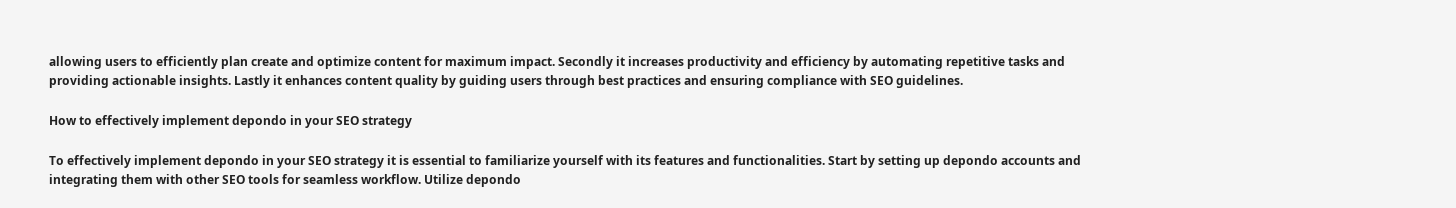allowing users to efficiently plan create and optimize content for maximum impact. Secondly it increases productivity and efficiency by automating repetitive tasks and providing actionable insights. Lastly it enhances content quality by guiding users through best practices and ensuring compliance with SEO guidelines.

How to effectively implement depondo in your SEO strategy

To effectively implement depondo in your SEO strategy it is essential to familiarize yourself with its features and functionalities. Start by setting up depondo accounts and integrating them with other SEO tools for seamless workflow. Utilize depondo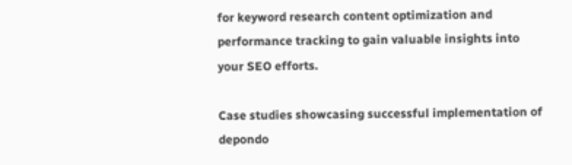for keyword research content optimization and performance tracking to gain valuable insights into your SEO efforts.

Case studies showcasing successful implementation of depondo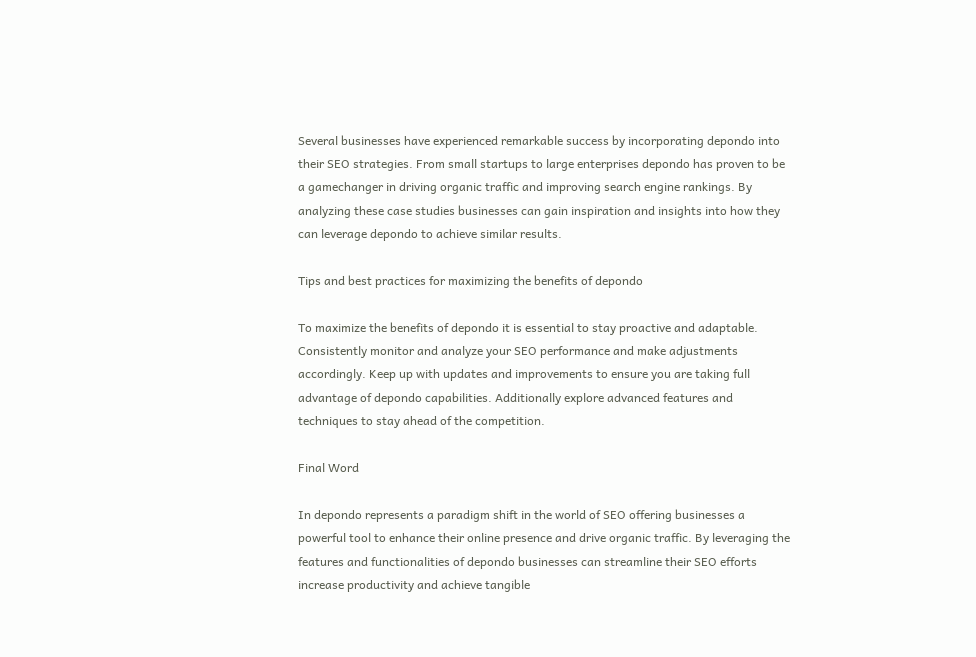Several businesses have experienced remarkable success by incorporating depondo into their SEO strategies. From small startups to large enterprises depondo has proven to be a gamechanger in driving organic traffic and improving search engine rankings. By analyzing these case studies businesses can gain inspiration and insights into how they can leverage depondo to achieve similar results.

Tips and best practices for maximizing the benefits of depondo

To maximize the benefits of depondo it is essential to stay proactive and adaptable. Consistently monitor and analyze your SEO performance and make adjustments accordingly. Keep up with updates and improvements to ensure you are taking full advantage of depondo capabilities. Additionally explore advanced features and techniques to stay ahead of the competition.

Final Word

In depondo represents a paradigm shift in the world of SEO offering businesses a powerful tool to enhance their online presence and drive organic traffic. By leveraging the features and functionalities of depondo businesses can streamline their SEO efforts increase productivity and achieve tangible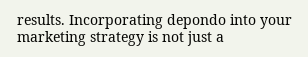results. Incorporating depondo into your marketing strategy is not just a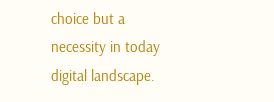choice but a necessity in today digital landscape.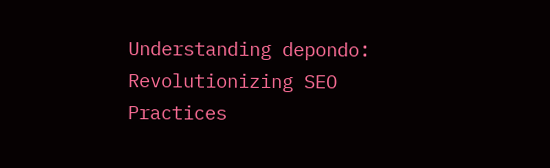Understanding depondo: Revolutionizing SEO Practices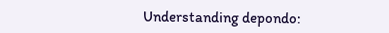Understanding depondo: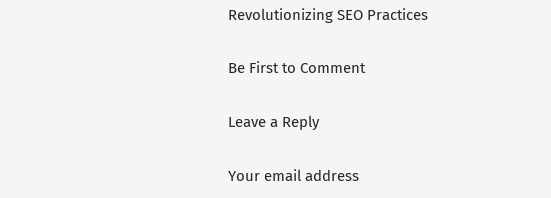Revolutionizing SEO Practices

Be First to Comment

Leave a Reply

Your email address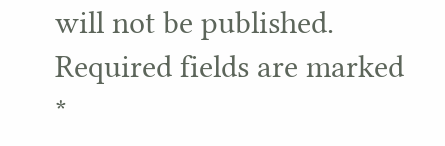will not be published. Required fields are marked *